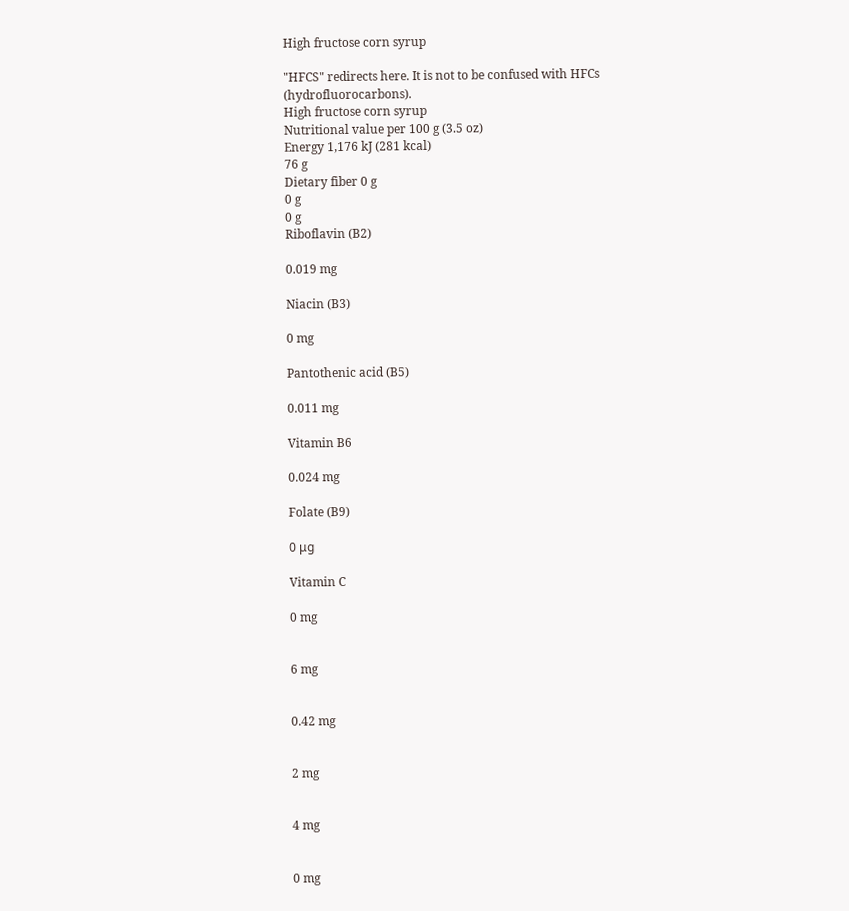High fructose corn syrup

"HFCS" redirects here. It is not to be confused with HFCs (hydrofluorocarbons).
High fructose corn syrup
Nutritional value per 100 g (3.5 oz)
Energy 1,176 kJ (281 kcal)
76 g
Dietary fiber 0 g
0 g
0 g
Riboflavin (B2)

0.019 mg

Niacin (B3)

0 mg

Pantothenic acid (B5)

0.011 mg

Vitamin B6

0.024 mg

Folate (B9)

0 μg

Vitamin C

0 mg


6 mg


0.42 mg


2 mg


4 mg


0 mg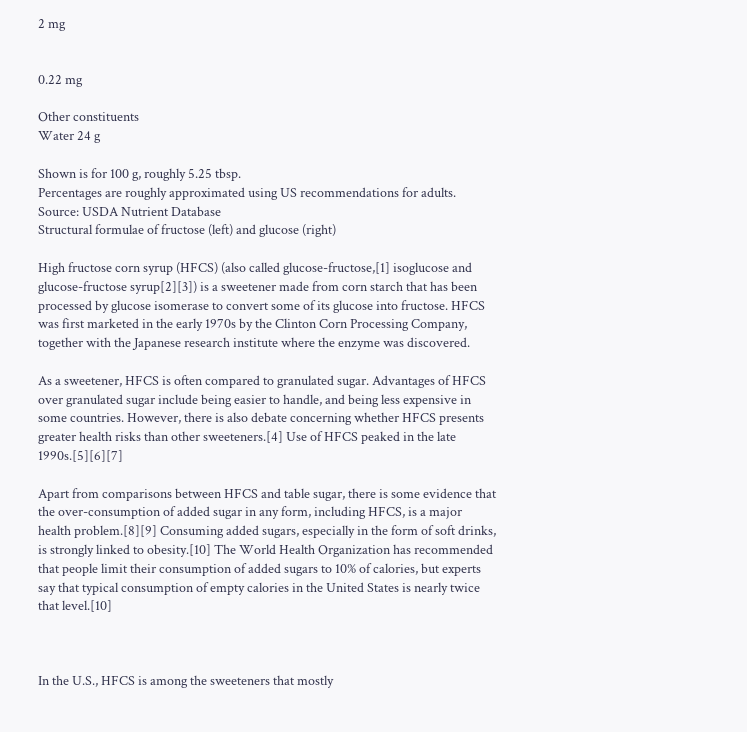2 mg


0.22 mg

Other constituents
Water 24 g

Shown is for 100 g, roughly 5.25 tbsp.
Percentages are roughly approximated using US recommendations for adults.
Source: USDA Nutrient Database
Structural formulae of fructose (left) and glucose (right)

High fructose corn syrup (HFCS) (also called glucose-fructose,[1] isoglucose and glucose-fructose syrup[2][3]) is a sweetener made from corn starch that has been processed by glucose isomerase to convert some of its glucose into fructose. HFCS was first marketed in the early 1970s by the Clinton Corn Processing Company, together with the Japanese research institute where the enzyme was discovered.

As a sweetener, HFCS is often compared to granulated sugar. Advantages of HFCS over granulated sugar include being easier to handle, and being less expensive in some countries. However, there is also debate concerning whether HFCS presents greater health risks than other sweeteners.[4] Use of HFCS peaked in the late 1990s.[5][6][7]

Apart from comparisons between HFCS and table sugar, there is some evidence that the over-consumption of added sugar in any form, including HFCS, is a major health problem.[8][9] Consuming added sugars, especially in the form of soft drinks, is strongly linked to obesity.[10] The World Health Organization has recommended that people limit their consumption of added sugars to 10% of calories, but experts say that typical consumption of empty calories in the United States is nearly twice that level.[10]



In the U.S., HFCS is among the sweeteners that mostly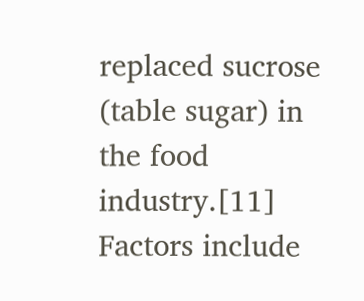replaced sucrose (table sugar) in the food industry.[11] Factors include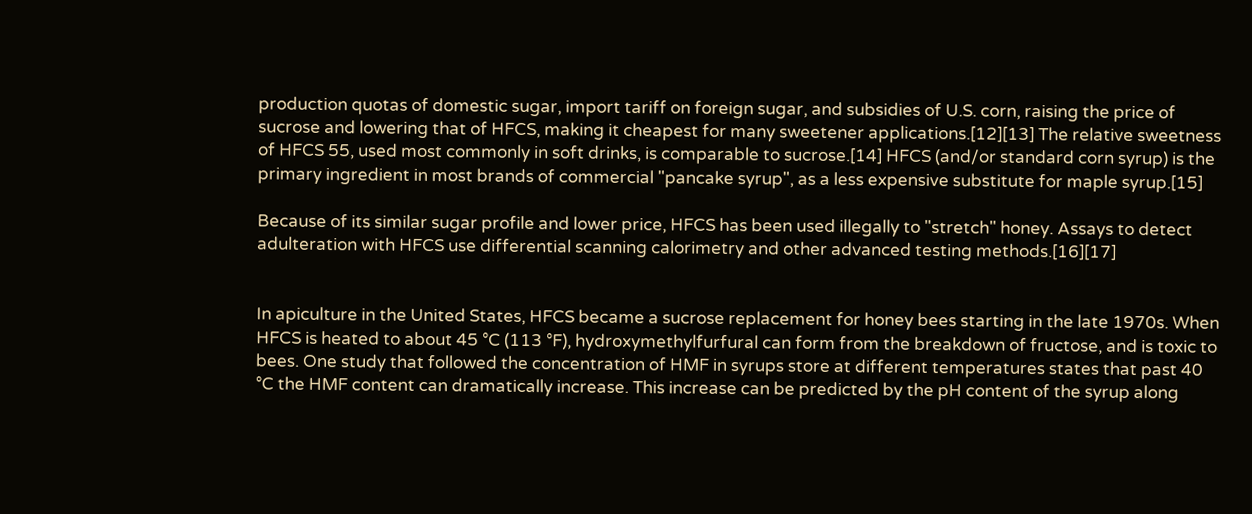production quotas of domestic sugar, import tariff on foreign sugar, and subsidies of U.S. corn, raising the price of sucrose and lowering that of HFCS, making it cheapest for many sweetener applications.[12][13] The relative sweetness of HFCS 55, used most commonly in soft drinks, is comparable to sucrose.[14] HFCS (and/or standard corn syrup) is the primary ingredient in most brands of commercial "pancake syrup", as a less expensive substitute for maple syrup.[15]

Because of its similar sugar profile and lower price, HFCS has been used illegally to "stretch" honey. Assays to detect adulteration with HFCS use differential scanning calorimetry and other advanced testing methods.[16][17]


In apiculture in the United States, HFCS became a sucrose replacement for honey bees starting in the late 1970s. When HFCS is heated to about 45 °C (113 °F), hydroxymethylfurfural can form from the breakdown of fructose, and is toxic to bees. One study that followed the concentration of HMF in syrups store at different temperatures states that past 40 °C the HMF content can dramatically increase. This increase can be predicted by the pH content of the syrup along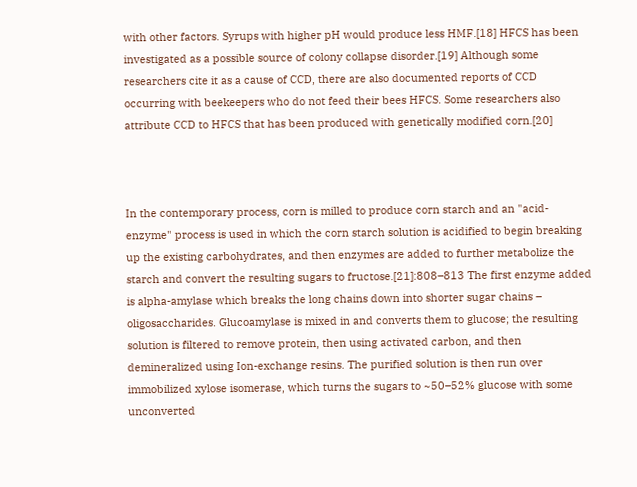with other factors. Syrups with higher pH would produce less HMF.[18] HFCS has been investigated as a possible source of colony collapse disorder.[19] Although some researchers cite it as a cause of CCD, there are also documented reports of CCD occurring with beekeepers who do not feed their bees HFCS. Some researchers also attribute CCD to HFCS that has been produced with genetically modified corn.[20]



In the contemporary process, corn is milled to produce corn starch and an "acid-enzyme" process is used in which the corn starch solution is acidified to begin breaking up the existing carbohydrates, and then enzymes are added to further metabolize the starch and convert the resulting sugars to fructose.[21]:808–813 The first enzyme added is alpha-amylase which breaks the long chains down into shorter sugar chains – oligosaccharides. Glucoamylase is mixed in and converts them to glucose; the resulting solution is filtered to remove protein, then using activated carbon, and then demineralized using Ion-exchange resins. The purified solution is then run over immobilized xylose isomerase, which turns the sugars to ~50–52% glucose with some unconverted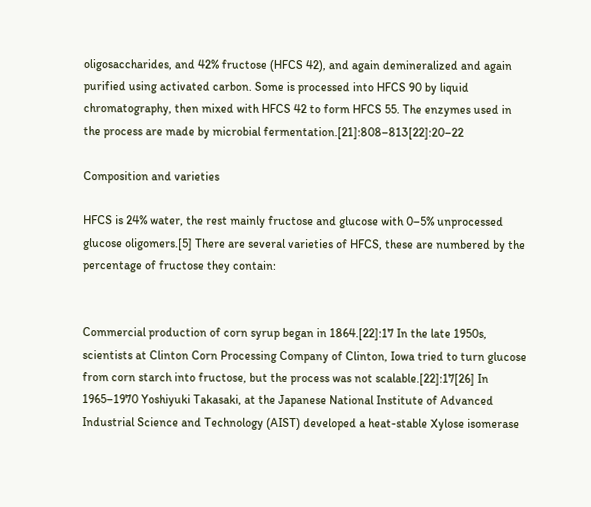oligosaccharides, and 42% fructose (HFCS 42), and again demineralized and again purified using activated carbon. Some is processed into HFCS 90 by liquid chromatography, then mixed with HFCS 42 to form HFCS 55. The enzymes used in the process are made by microbial fermentation.[21]:808–813[22]:20–22

Composition and varieties

HFCS is 24% water, the rest mainly fructose and glucose with 0–5% unprocessed glucose oligomers.[5] There are several varieties of HFCS, these are numbered by the percentage of fructose they contain:


Commercial production of corn syrup began in 1864.[22]:17 In the late 1950s, scientists at Clinton Corn Processing Company of Clinton, Iowa tried to turn glucose from corn starch into fructose, but the process was not scalable.[22]:17[26] In 1965–1970 Yoshiyuki Takasaki, at the Japanese National Institute of Advanced Industrial Science and Technology (AIST) developed a heat-stable Xylose isomerase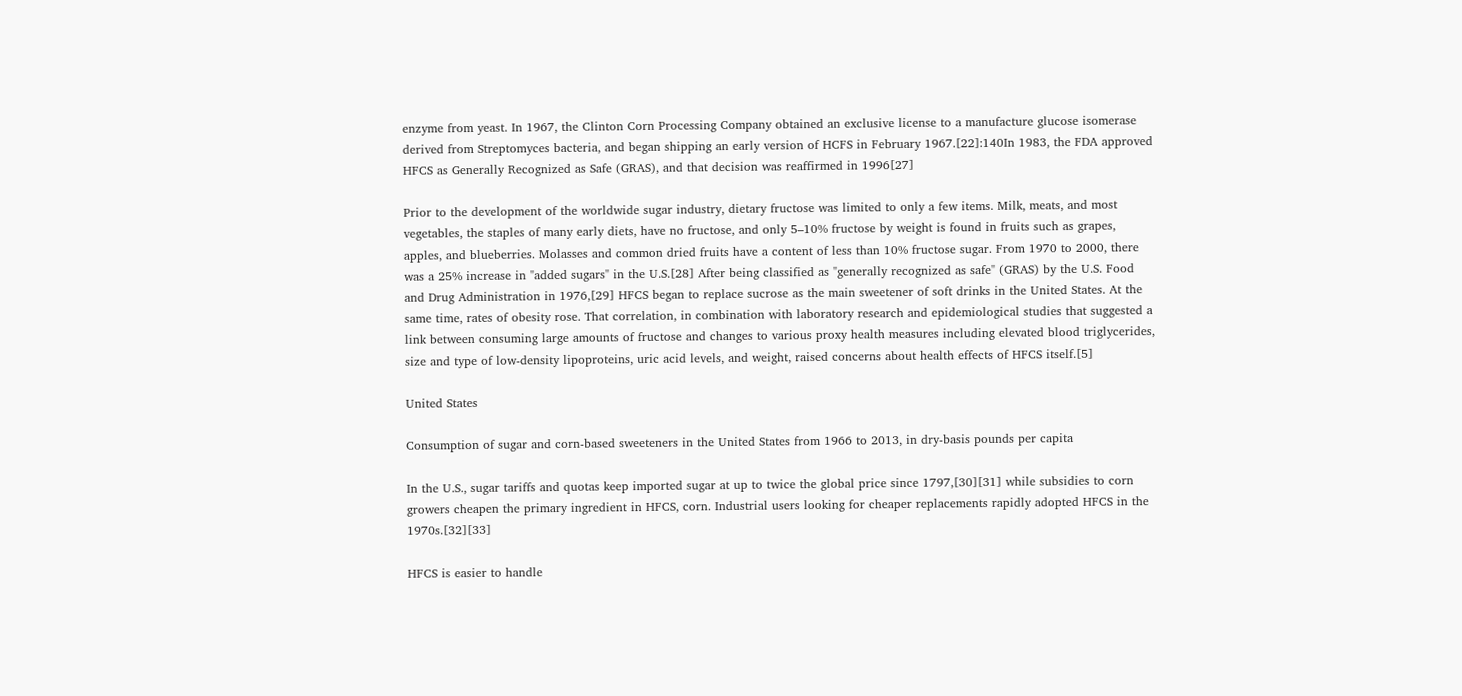enzyme from yeast. In 1967, the Clinton Corn Processing Company obtained an exclusive license to a manufacture glucose isomerase derived from Streptomyces bacteria, and began shipping an early version of HCFS in February 1967.[22]:140In 1983, the FDA approved HFCS as Generally Recognized as Safe (GRAS), and that decision was reaffirmed in 1996[27]

Prior to the development of the worldwide sugar industry, dietary fructose was limited to only a few items. Milk, meats, and most vegetables, the staples of many early diets, have no fructose, and only 5–10% fructose by weight is found in fruits such as grapes, apples, and blueberries. Molasses and common dried fruits have a content of less than 10% fructose sugar. From 1970 to 2000, there was a 25% increase in "added sugars" in the U.S.[28] After being classified as "generally recognized as safe" (GRAS) by the U.S. Food and Drug Administration in 1976,[29] HFCS began to replace sucrose as the main sweetener of soft drinks in the United States. At the same time, rates of obesity rose. That correlation, in combination with laboratory research and epidemiological studies that suggested a link between consuming large amounts of fructose and changes to various proxy health measures including elevated blood triglycerides, size and type of low-density lipoproteins, uric acid levels, and weight, raised concerns about health effects of HFCS itself.[5]

United States

Consumption of sugar and corn-based sweeteners in the United States from 1966 to 2013, in dry-basis pounds per capita

In the U.S., sugar tariffs and quotas keep imported sugar at up to twice the global price since 1797,[30][31] while subsidies to corn growers cheapen the primary ingredient in HFCS, corn. Industrial users looking for cheaper replacements rapidly adopted HFCS in the 1970s.[32][33]

HFCS is easier to handle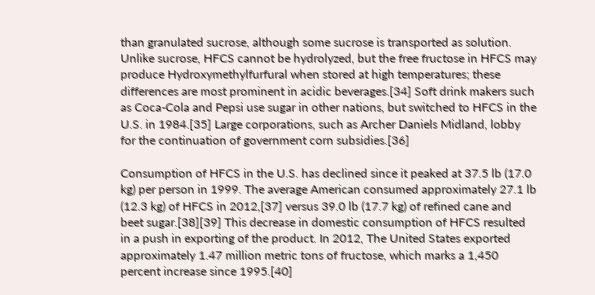than granulated sucrose, although some sucrose is transported as solution. Unlike sucrose, HFCS cannot be hydrolyzed, but the free fructose in HFCS may produce Hydroxymethylfurfural when stored at high temperatures; these differences are most prominent in acidic beverages.[34] Soft drink makers such as Coca-Cola and Pepsi use sugar in other nations, but switched to HFCS in the U.S. in 1984.[35] Large corporations, such as Archer Daniels Midland, lobby for the continuation of government corn subsidies.[36]

Consumption of HFCS in the U.S. has declined since it peaked at 37.5 lb (17.0 kg) per person in 1999. The average American consumed approximately 27.1 lb (12.3 kg) of HFCS in 2012,[37] versus 39.0 lb (17.7 kg) of refined cane and beet sugar.[38][39] This decrease in domestic consumption of HFCS resulted in a push in exporting of the product. In 2012, The United States exported approximately 1.47 million metric tons of fructose, which marks a 1,450 percent increase since 1995.[40]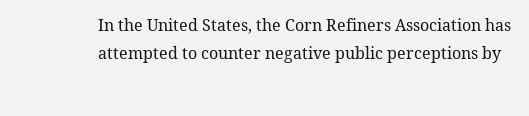In the United States, the Corn Refiners Association has attempted to counter negative public perceptions by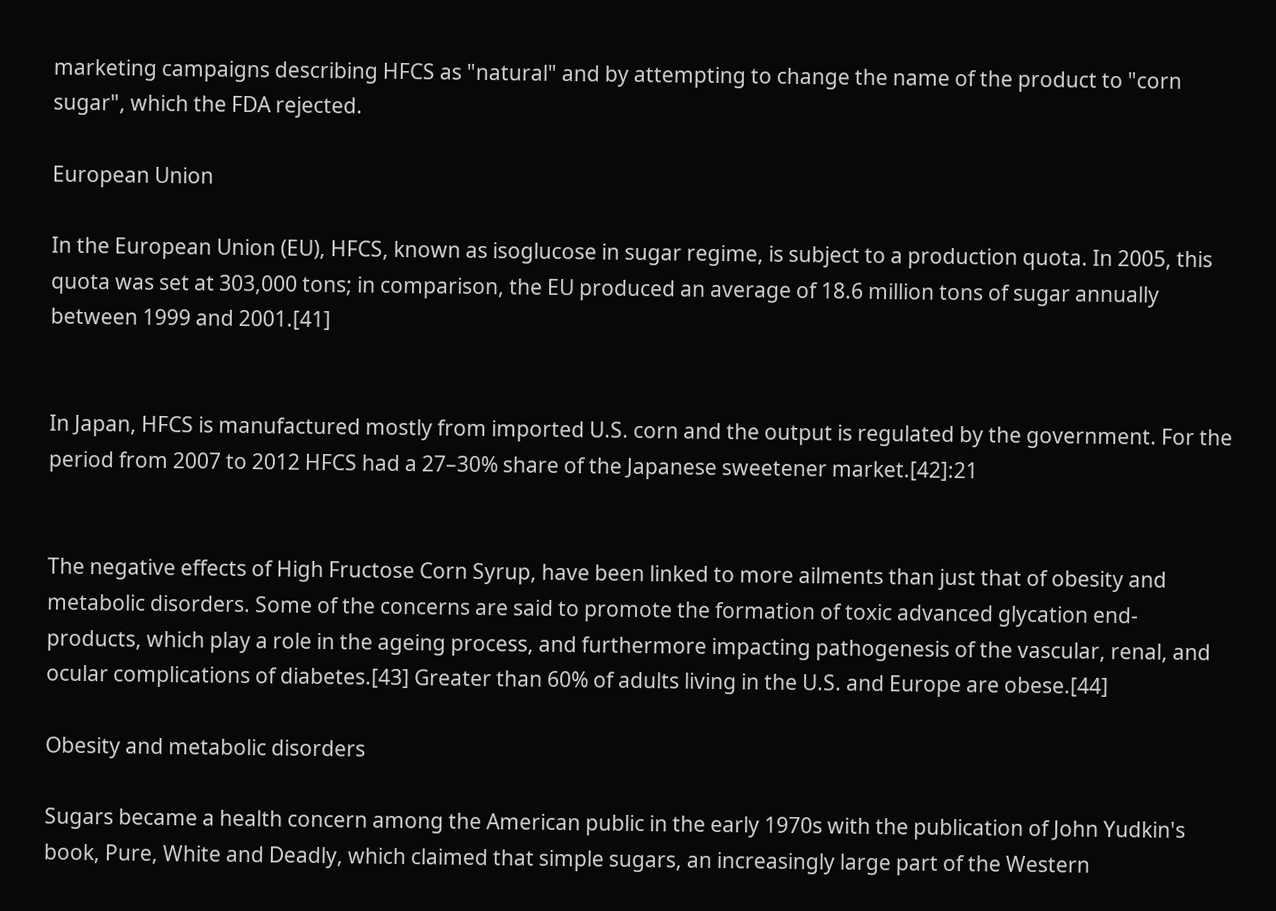marketing campaigns describing HFCS as "natural" and by attempting to change the name of the product to "corn sugar", which the FDA rejected.

European Union

In the European Union (EU), HFCS, known as isoglucose in sugar regime, is subject to a production quota. In 2005, this quota was set at 303,000 tons; in comparison, the EU produced an average of 18.6 million tons of sugar annually between 1999 and 2001.[41]


In Japan, HFCS is manufactured mostly from imported U.S. corn and the output is regulated by the government. For the period from 2007 to 2012 HFCS had a 27–30% share of the Japanese sweetener market.[42]:21


The negative effects of High Fructose Corn Syrup, have been linked to more ailments than just that of obesity and metabolic disorders. Some of the concerns are said to promote the formation of toxic advanced glycation end-products, which play a role in the ageing process, and furthermore impacting pathogenesis of the vascular, renal, and ocular complications of diabetes.[43] Greater than 60% of adults living in the U.S. and Europe are obese.[44]

Obesity and metabolic disorders

Sugars became a health concern among the American public in the early 1970s with the publication of John Yudkin's book, Pure, White and Deadly, which claimed that simple sugars, an increasingly large part of the Western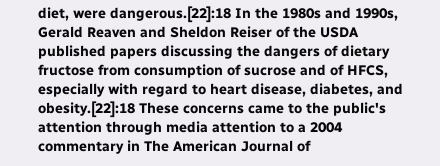diet, were dangerous.[22]:18 In the 1980s and 1990s, Gerald Reaven and Sheldon Reiser of the USDA published papers discussing the dangers of dietary fructose from consumption of sucrose and of HFCS, especially with regard to heart disease, diabetes, and obesity.[22]:18 These concerns came to the public's attention through media attention to a 2004 commentary in The American Journal of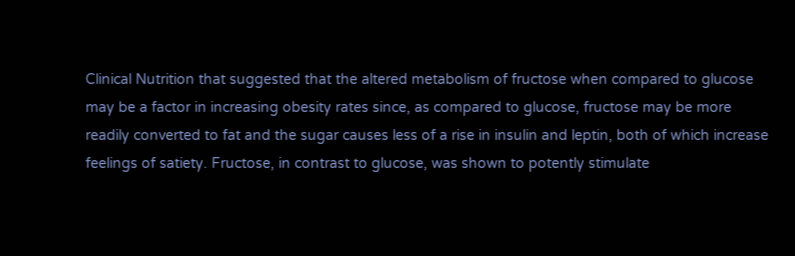Clinical Nutrition that suggested that the altered metabolism of fructose when compared to glucose may be a factor in increasing obesity rates since, as compared to glucose, fructose may be more readily converted to fat and the sugar causes less of a rise in insulin and leptin, both of which increase feelings of satiety. Fructose, in contrast to glucose, was shown to potently stimulate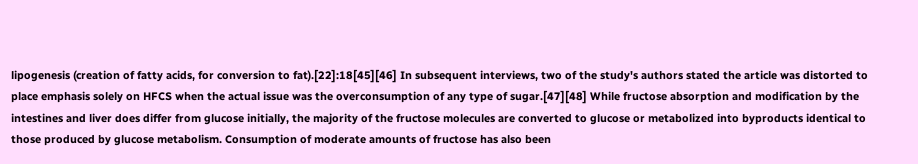lipogenesis (creation of fatty acids, for conversion to fat).[22]:18[45][46] In subsequent interviews, two of the study's authors stated the article was distorted to place emphasis solely on HFCS when the actual issue was the overconsumption of any type of sugar.[47][48] While fructose absorption and modification by the intestines and liver does differ from glucose initially, the majority of the fructose molecules are converted to glucose or metabolized into byproducts identical to those produced by glucose metabolism. Consumption of moderate amounts of fructose has also been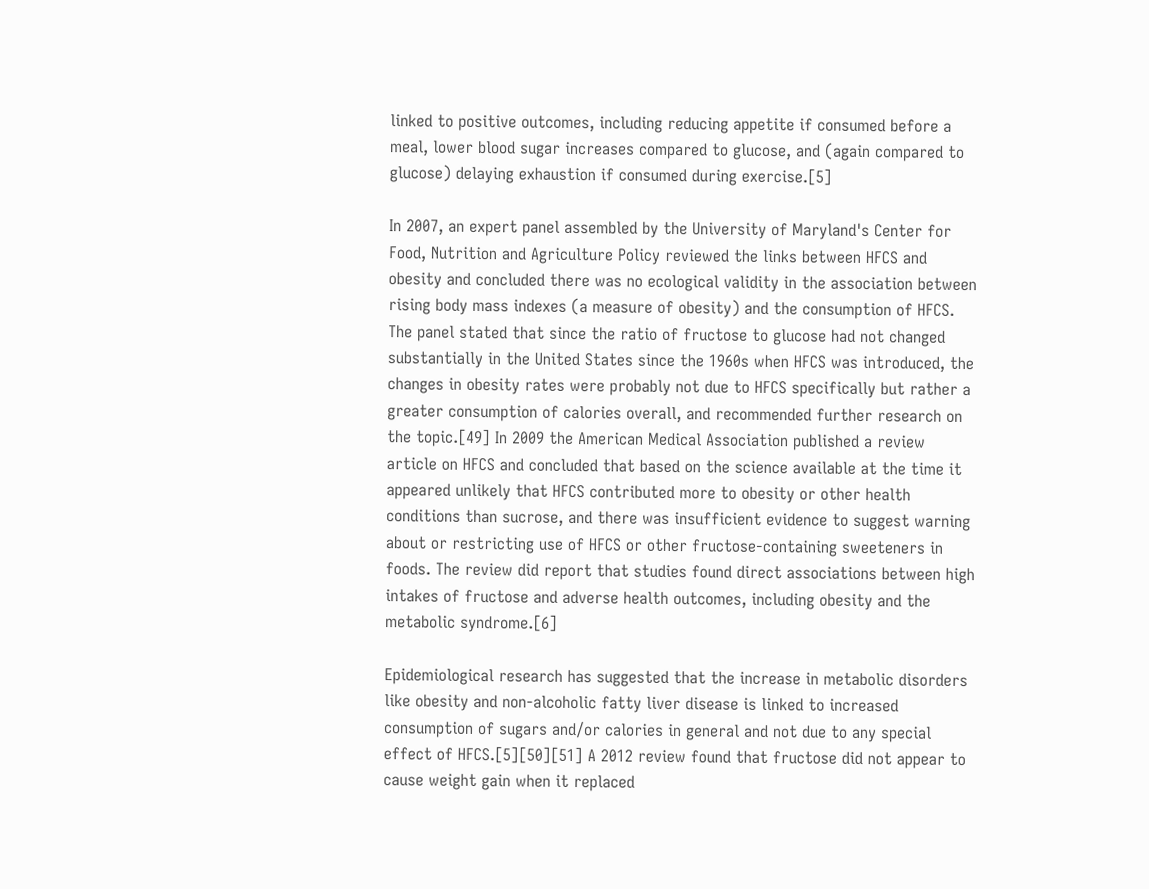linked to positive outcomes, including reducing appetite if consumed before a meal, lower blood sugar increases compared to glucose, and (again compared to glucose) delaying exhaustion if consumed during exercise.[5]

In 2007, an expert panel assembled by the University of Maryland's Center for Food, Nutrition and Agriculture Policy reviewed the links between HFCS and obesity and concluded there was no ecological validity in the association between rising body mass indexes (a measure of obesity) and the consumption of HFCS. The panel stated that since the ratio of fructose to glucose had not changed substantially in the United States since the 1960s when HFCS was introduced, the changes in obesity rates were probably not due to HFCS specifically but rather a greater consumption of calories overall, and recommended further research on the topic.[49] In 2009 the American Medical Association published a review article on HFCS and concluded that based on the science available at the time it appeared unlikely that HFCS contributed more to obesity or other health conditions than sucrose, and there was insufficient evidence to suggest warning about or restricting use of HFCS or other fructose-containing sweeteners in foods. The review did report that studies found direct associations between high intakes of fructose and adverse health outcomes, including obesity and the metabolic syndrome.[6]

Epidemiological research has suggested that the increase in metabolic disorders like obesity and non-alcoholic fatty liver disease is linked to increased consumption of sugars and/or calories in general and not due to any special effect of HFCS.[5][50][51] A 2012 review found that fructose did not appear to cause weight gain when it replaced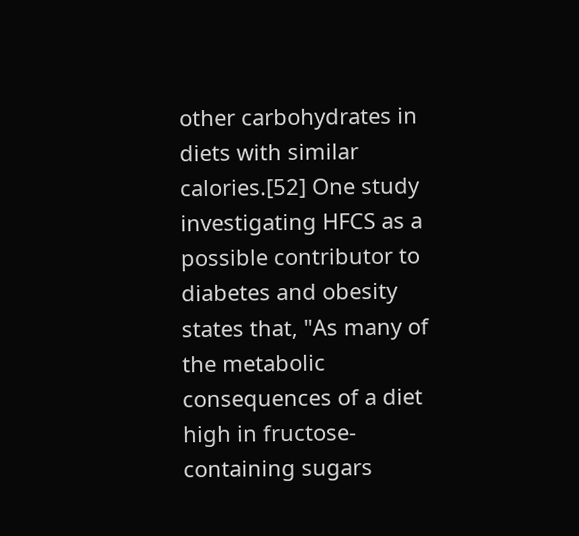other carbohydrates in diets with similar calories.[52] One study investigating HFCS as a possible contributor to diabetes and obesity states that, "As many of the metabolic consequences of a diet high in fructose-containing sugars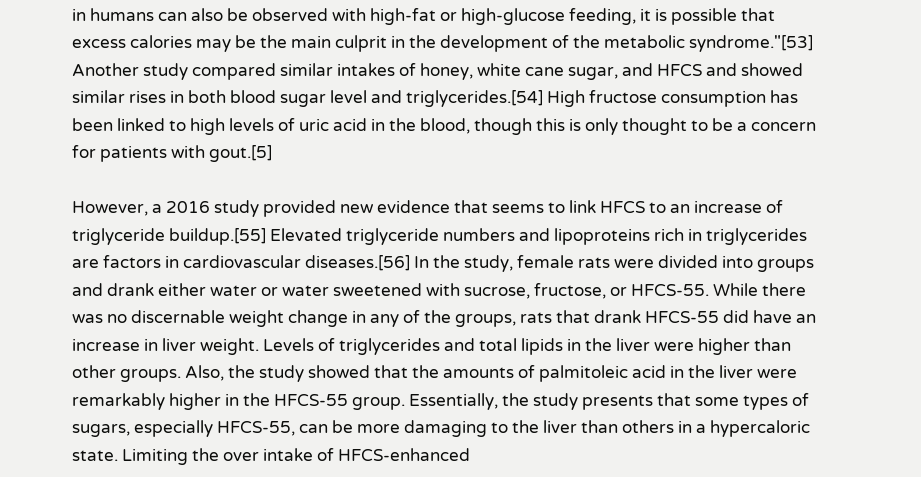in humans can also be observed with high-fat or high-glucose feeding, it is possible that excess calories may be the main culprit in the development of the metabolic syndrome."[53] Another study compared similar intakes of honey, white cane sugar, and HFCS and showed similar rises in both blood sugar level and triglycerides.[54] High fructose consumption has been linked to high levels of uric acid in the blood, though this is only thought to be a concern for patients with gout.[5]

However, a 2016 study provided new evidence that seems to link HFCS to an increase of triglyceride buildup.[55] Elevated triglyceride numbers and lipoproteins rich in triglycerides are factors in cardiovascular diseases.[56] In the study, female rats were divided into groups and drank either water or water sweetened with sucrose, fructose, or HFCS-55. While there was no discernable weight change in any of the groups, rats that drank HFCS-55 did have an increase in liver weight. Levels of triglycerides and total lipids in the liver were higher than other groups. Also, the study showed that the amounts of palmitoleic acid in the liver were remarkably higher in the HFCS-55 group. Essentially, the study presents that some types of sugars, especially HFCS-55, can be more damaging to the liver than others in a hypercaloric state. Limiting the over intake of HFCS-enhanced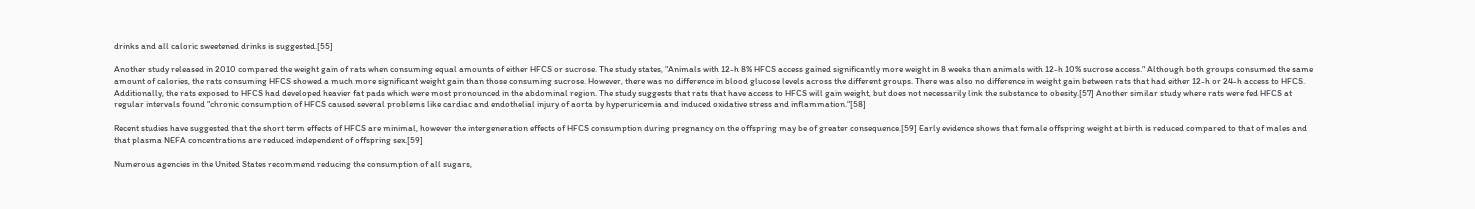drinks and all caloric sweetened drinks is suggested.[55]

Another study released in 2010 compared the weight gain of rats when consuming equal amounts of either HFCS or sucrose. The study states, "Animals with 12-h 8% HFCS access gained significantly more weight in 8 weeks than animals with 12-h 10% sucrose access." Although both groups consumed the same amount of calories, the rats consuming HFCS showed a much more significant weight gain than those consuming sucrose. However, there was no difference in blood glucose levels across the different groups. There was also no difference in weight gain between rats that had either 12-h or 24-h access to HFCS. Additionally, the rats exposed to HFCS had developed heavier fat pads which were most pronounced in the abdominal region. The study suggests that rats that have access to HFCS will gain weight, but does not necessarily link the substance to obesity.[57] Another similar study where rats were fed HFCS at regular intervals found "chronic consumption of HFCS caused several problems like cardiac and endothelial injury of aorta by hyperuricemia and induced oxidative stress and inflammation."[58]

Recent studies have suggested that the short term effects of HFCS are minimal, however the intergeneration effects of HFCS consumption during pregnancy on the offspring may be of greater consequence.[59] Early evidence shows that female offspring weight at birth is reduced compared to that of males and that plasma NEFA concentrations are reduced independent of offspring sex.[59]

Numerous agencies in the United States recommend reducing the consumption of all sugars,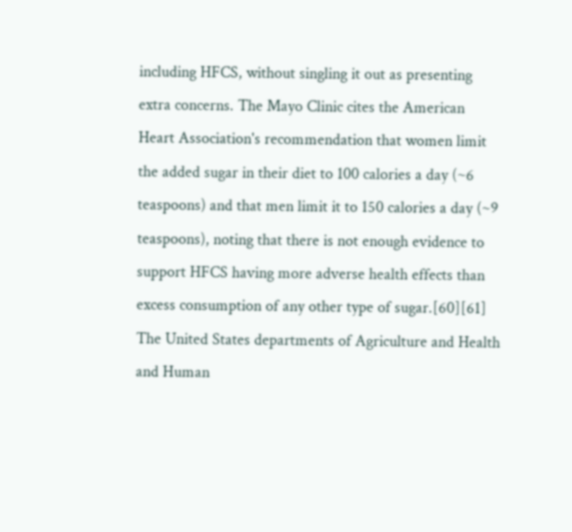including HFCS, without singling it out as presenting extra concerns. The Mayo Clinic cites the American Heart Association's recommendation that women limit the added sugar in their diet to 100 calories a day (~6 teaspoons) and that men limit it to 150 calories a day (~9 teaspoons), noting that there is not enough evidence to support HFCS having more adverse health effects than excess consumption of any other type of sugar.[60][61] The United States departments of Agriculture and Health and Human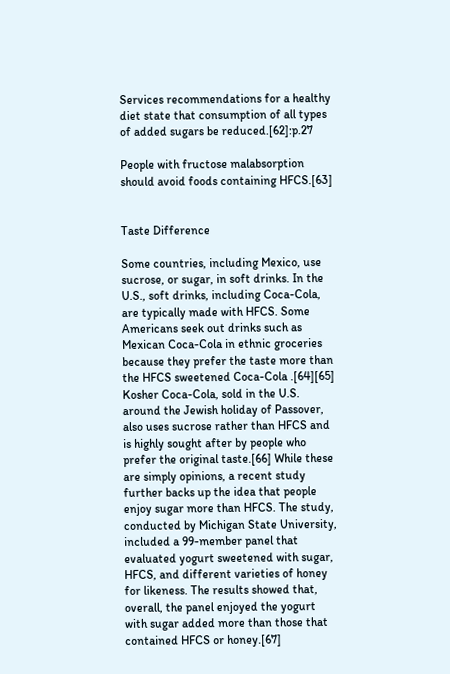Services recommendations for a healthy diet state that consumption of all types of added sugars be reduced.[62]:p.27

People with fructose malabsorption should avoid foods containing HFCS.[63]


Taste Difference

Some countries, including Mexico, use sucrose, or sugar, in soft drinks. In the U.S., soft drinks, including Coca-Cola, are typically made with HFCS. Some Americans seek out drinks such as Mexican Coca-Cola in ethnic groceries because they prefer the taste more than the HFCS sweetened Coca-Cola .[64][65] Kosher Coca-Cola, sold in the U.S. around the Jewish holiday of Passover, also uses sucrose rather than HFCS and is highly sought after by people who prefer the original taste.[66] While these are simply opinions, a recent study further backs up the idea that people enjoy sugar more than HFCS. The study, conducted by Michigan State University, included a 99-member panel that evaluated yogurt sweetened with sugar, HFCS, and different varieties of honey for likeness. The results showed that, overall, the panel enjoyed the yogurt with sugar added more than those that contained HFCS or honey.[67]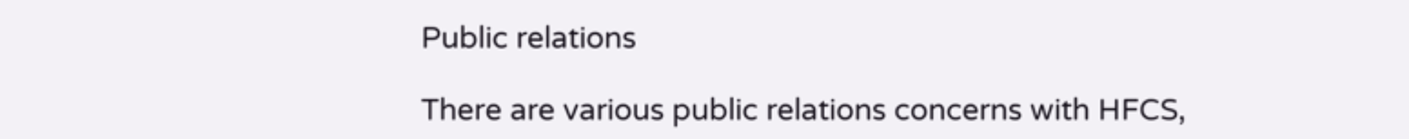Public relations

There are various public relations concerns with HFCS,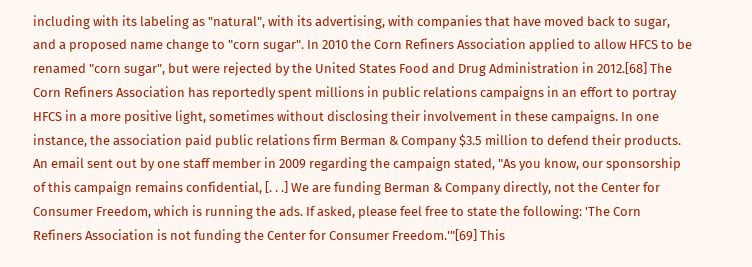including with its labeling as "natural", with its advertising, with companies that have moved back to sugar, and a proposed name change to "corn sugar". In 2010 the Corn Refiners Association applied to allow HFCS to be renamed "corn sugar", but were rejected by the United States Food and Drug Administration in 2012.[68] The Corn Refiners Association has reportedly spent millions in public relations campaigns in an effort to portray HFCS in a more positive light, sometimes without disclosing their involvement in these campaigns. In one instance, the association paid public relations firm Berman & Company $3.5 million to defend their products. An email sent out by one staff member in 2009 regarding the campaign stated, "As you know, our sponsorship of this campaign remains confidential, [. . .] We are funding Berman & Company directly, not the Center for Consumer Freedom, which is running the ads. If asked, please feel free to state the following: 'The Corn Refiners Association is not funding the Center for Consumer Freedom.'"[69] This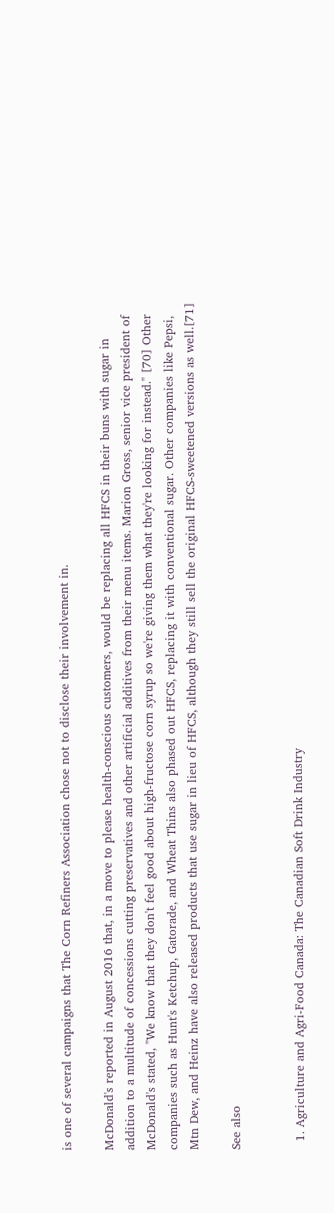is one of several campaigns that The Corn Refiners Association chose not to disclose their involvement in.

McDonald's reported in August 2016 that, in a move to please health-conscious customers, would be replacing all HFCS in their buns with sugar in addition to a multitude of concessions cutting preservatives and other artificial additives from their menu items. Marion Gross, senior vice president of McDonald's stated, "We know that they don't feel good about high-fructose corn syrup so we're giving them what they're looking for instead." [70] Other companies such as Hunt's Ketchup, Gatorade, and Wheat Thins also phased out HFCS, replacing it with conventional sugar. Other companies like Pepsi, Mtn Dew, and Heinz have also released products that use sugar in lieu of HFCS, although they still sell the original HFCS-sweetened versions as well.[71]

See also


  1. Agriculture and Agri-Food Canada: The Canadian Soft Drink Industry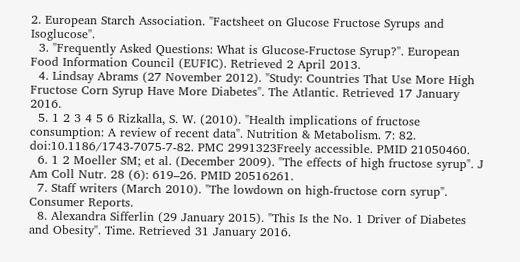2. European Starch Association. "Factsheet on Glucose Fructose Syrups and Isoglucose".
  3. "Frequently Asked Questions: What is Glucose-Fructose Syrup?". European Food Information Council (EUFIC). Retrieved 2 April 2013.
  4. Lindsay Abrams (27 November 2012). "Study: Countries That Use More High Fructose Corn Syrup Have More Diabetes". The Atlantic. Retrieved 17 January 2016.
  5. 1 2 3 4 5 6 Rizkalla, S. W. (2010). "Health implications of fructose consumption: A review of recent data". Nutrition & Metabolism. 7: 82. doi:10.1186/1743-7075-7-82. PMC 2991323Freely accessible. PMID 21050460.
  6. 1 2 Moeller SM; et al. (December 2009). "The effects of high fructose syrup". J Am Coll Nutr. 28 (6): 619–26. PMID 20516261.
  7. Staff writers (March 2010). "The lowdown on high-fructose corn syrup". Consumer Reports.
  8. Alexandra Sifferlin (29 January 2015). "This Is the No. 1 Driver of Diabetes and Obesity". Time. Retrieved 31 January 2016.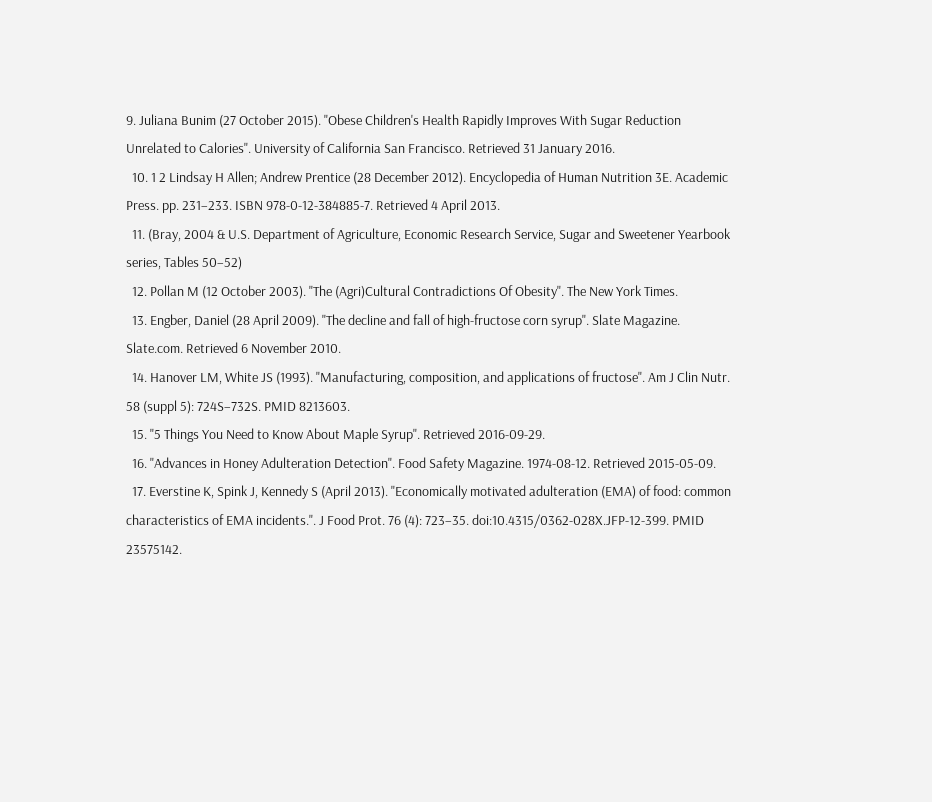9. Juliana Bunim (27 October 2015). "Obese Children's Health Rapidly Improves With Sugar Reduction Unrelated to Calories". University of California San Francisco. Retrieved 31 January 2016.
  10. 1 2 Lindsay H Allen; Andrew Prentice (28 December 2012). Encyclopedia of Human Nutrition 3E. Academic Press. pp. 231–233. ISBN 978-0-12-384885-7. Retrieved 4 April 2013.
  11. (Bray, 2004 & U.S. Department of Agriculture, Economic Research Service, Sugar and Sweetener Yearbook series, Tables 50–52)
  12. Pollan M (12 October 2003). "The (Agri)Cultural Contradictions Of Obesity". The New York Times.
  13. Engber, Daniel (28 April 2009). "The decline and fall of high-fructose corn syrup". Slate Magazine. Slate.com. Retrieved 6 November 2010.
  14. Hanover LM, White JS (1993). "Manufacturing, composition, and applications of fructose". Am J Clin Nutr. 58 (suppl 5): 724S–732S. PMID 8213603.
  15. "5 Things You Need to Know About Maple Syrup". Retrieved 2016-09-29.
  16. "Advances in Honey Adulteration Detection". Food Safety Magazine. 1974-08-12. Retrieved 2015-05-09.
  17. Everstine K, Spink J, Kennedy S (April 2013). "Economically motivated adulteration (EMA) of food: common characteristics of EMA incidents.". J Food Prot. 76 (4): 723–35. doi:10.4315/0362-028X.JFP-12-399. PMID 23575142.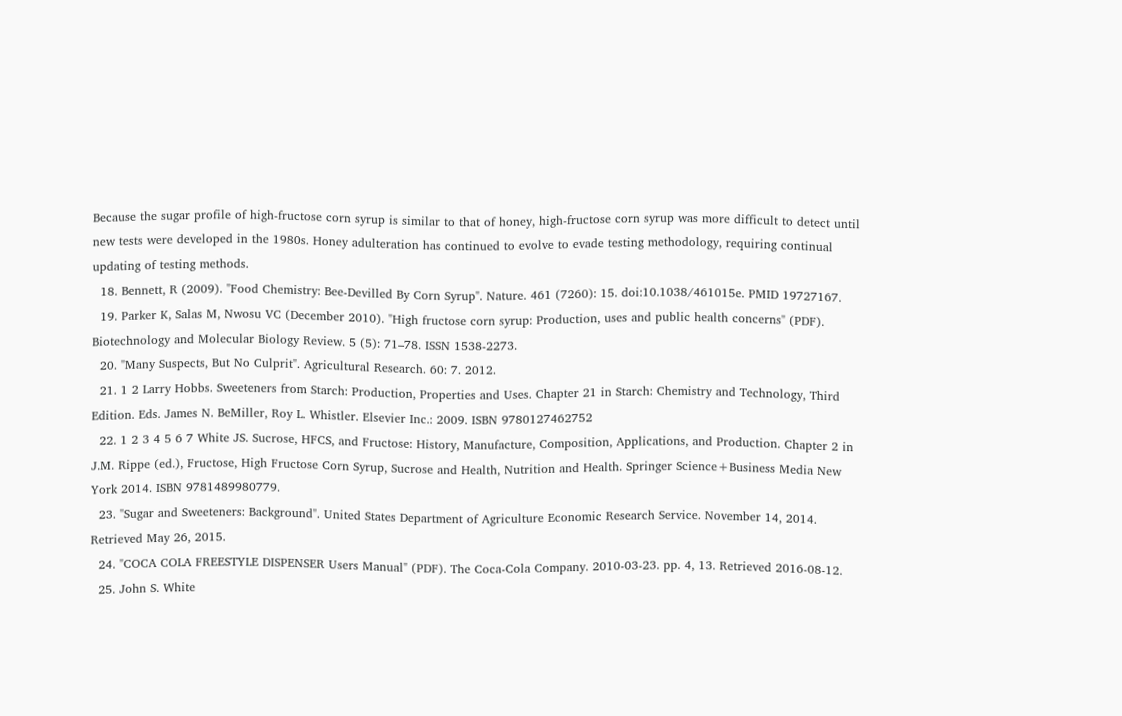Because the sugar profile of high-fructose corn syrup is similar to that of honey, high-fructose corn syrup was more difficult to detect until new tests were developed in the 1980s. Honey adulteration has continued to evolve to evade testing methodology, requiring continual updating of testing methods.
  18. Bennett, R (2009). "Food Chemistry: Bee-Devilled By Corn Syrup". Nature. 461 (7260): 15. doi:10.1038/461015e. PMID 19727167.
  19. Parker K, Salas M, Nwosu VC (December 2010). "High fructose corn syrup: Production, uses and public health concerns" (PDF). Biotechnology and Molecular Biology Review. 5 (5): 71–78. ISSN 1538-2273.
  20. "Many Suspects, But No Culprit". Agricultural Research. 60: 7. 2012.
  21. 1 2 Larry Hobbs. Sweeteners from Starch: Production, Properties and Uses. Chapter 21 in Starch: Chemistry and Technology, Third Edition. Eds. James N. BeMiller, Roy L. Whistler. Elsevier Inc.: 2009. ISBN 9780127462752
  22. 1 2 3 4 5 6 7 White JS. Sucrose, HFCS, and Fructose: History, Manufacture, Composition, Applications, and Production. Chapter 2 in J.M. Rippe (ed.), Fructose, High Fructose Corn Syrup, Sucrose and Health, Nutrition and Health. Springer Science+Business Media New York 2014. ISBN 9781489980779.
  23. "Sugar and Sweeteners: Background". United States Department of Agriculture Economic Research Service. November 14, 2014. Retrieved May 26, 2015.
  24. "COCA COLA FREESTYLE DISPENSER Users Manual" (PDF). The Coca-Cola Company. 2010-03-23. pp. 4, 13. Retrieved 2016-08-12.
  25. John S. White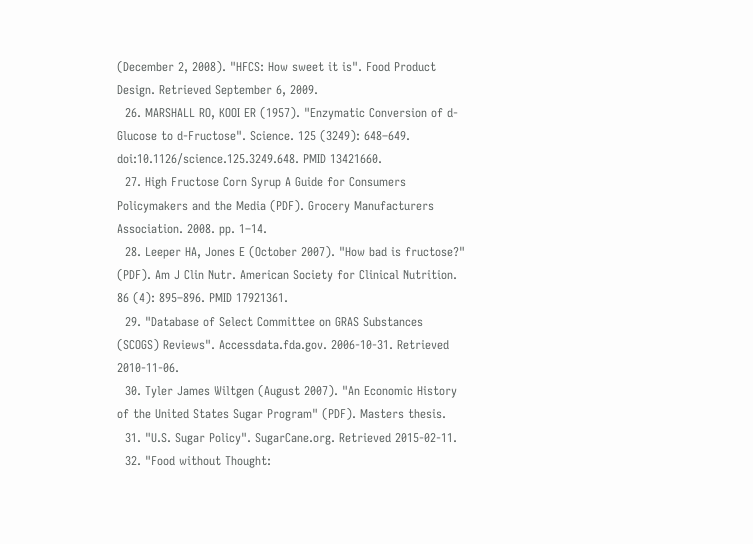(December 2, 2008). "HFCS: How sweet it is". Food Product Design. Retrieved September 6, 2009.
  26. MARSHALL RO, KOOI ER (1957). "Enzymatic Conversion of d-Glucose to d-Fructose". Science. 125 (3249): 648–649. doi:10.1126/science.125.3249.648. PMID 13421660.
  27. High Fructose Corn Syrup A Guide for Consumers Policymakers and the Media (PDF). Grocery Manufacturers Association. 2008. pp. 1–14.
  28. Leeper HA, Jones E (October 2007). "How bad is fructose?" (PDF). Am J Clin Nutr. American Society for Clinical Nutrition. 86 (4): 895–896. PMID 17921361.
  29. "Database of Select Committee on GRAS Substances (SCOGS) Reviews". Accessdata.fda.gov. 2006-10-31. Retrieved 2010-11-06.
  30. Tyler James Wiltgen (August 2007). "An Economic History of the United States Sugar Program" (PDF). Masters thesis.
  31. "U.S. Sugar Policy". SugarCane.org. Retrieved 2015-02-11.
  32. "Food without Thought: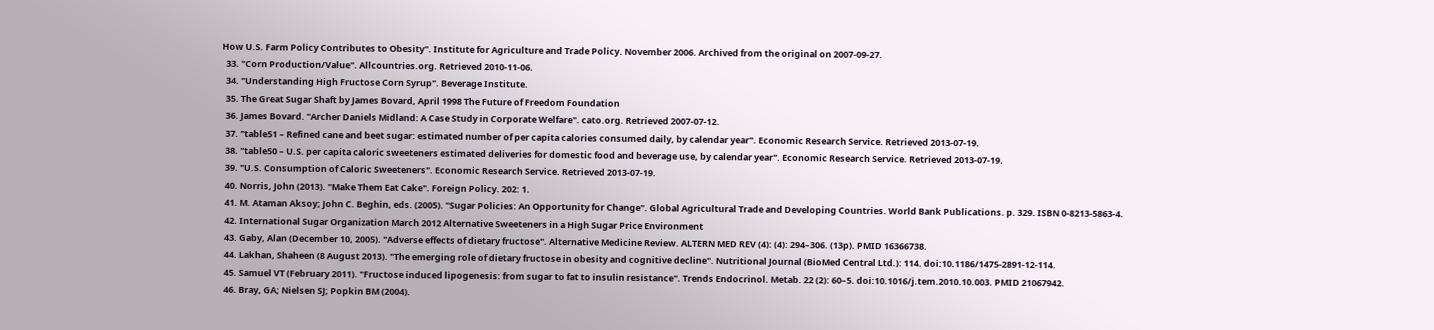How U.S. Farm Policy Contributes to Obesity". Institute for Agriculture and Trade Policy. November 2006. Archived from the original on 2007-09-27.
  33. "Corn Production/Value". Allcountries.org. Retrieved 2010-11-06.
  34. "Understanding High Fructose Corn Syrup". Beverage Institute.
  35. The Great Sugar Shaft by James Bovard, April 1998 The Future of Freedom Foundation
  36. James Bovard. "Archer Daniels Midland: A Case Study in Corporate Welfare". cato.org. Retrieved 2007-07-12.
  37. "table51 – Refined cane and beet sugar: estimated number of per capita calories consumed daily, by calendar year". Economic Research Service. Retrieved 2013-07-19.
  38. "table50 – U.S. per capita caloric sweeteners estimated deliveries for domestic food and beverage use, by calendar year". Economic Research Service. Retrieved 2013-07-19.
  39. "U.S. Consumption of Caloric Sweeteners". Economic Research Service. Retrieved 2013-07-19.
  40. Norris, John (2013). "Make Them Eat Cake". Foreign Policy. 202: 1.
  41. M. Ataman Aksoy; John C. Beghin, eds. (2005). "Sugar Policies: An Opportunity for Change". Global Agricultural Trade and Developing Countries. World Bank Publications. p. 329. ISBN 0-8213-5863-4.
  42. International Sugar Organization March 2012 Alternative Sweeteners in a High Sugar Price Environment
  43. Gaby, Alan (December 10, 2005). "Adverse effects of dietary fructose". Alternative Medicine Review. ALTERN MED REV (4): (4): 294–306. (13p). PMID 16366738.
  44. Lakhan, Shaheen (8 August 2013). "The emerging role of dietary fructose in obesity and cognitive decline". Nutritional Journal (BioMed Central Ltd.): 114. doi:10.1186/1475-2891-12-114.
  45. Samuel VT (February 2011). "Fructose induced lipogenesis: from sugar to fat to insulin resistance". Trends Endocrinol. Metab. 22 (2): 60–5. doi:10.1016/j.tem.2010.10.003. PMID 21067942.
  46. Bray, GA; Nielsen SJ; Popkin BM (2004).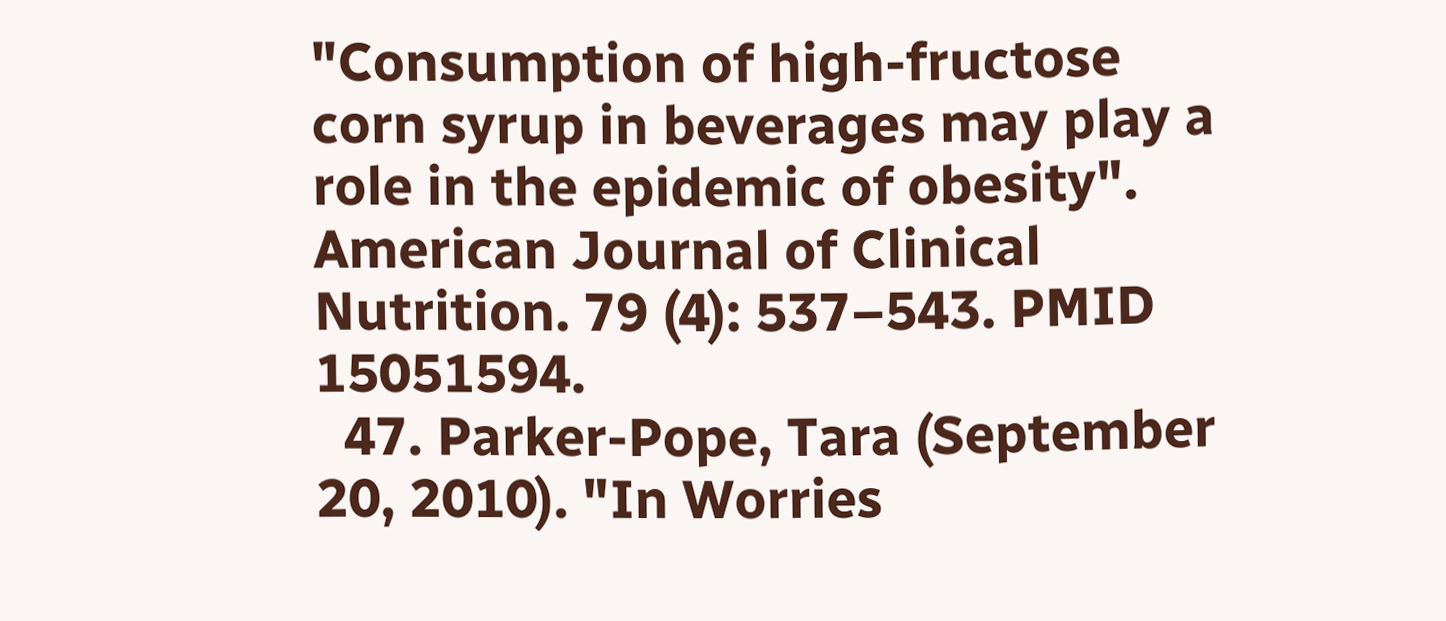"Consumption of high-fructose corn syrup in beverages may play a role in the epidemic of obesity". American Journal of Clinical Nutrition. 79 (4): 537–543. PMID 15051594.
  47. Parker-Pope, Tara (September 20, 2010). "In Worries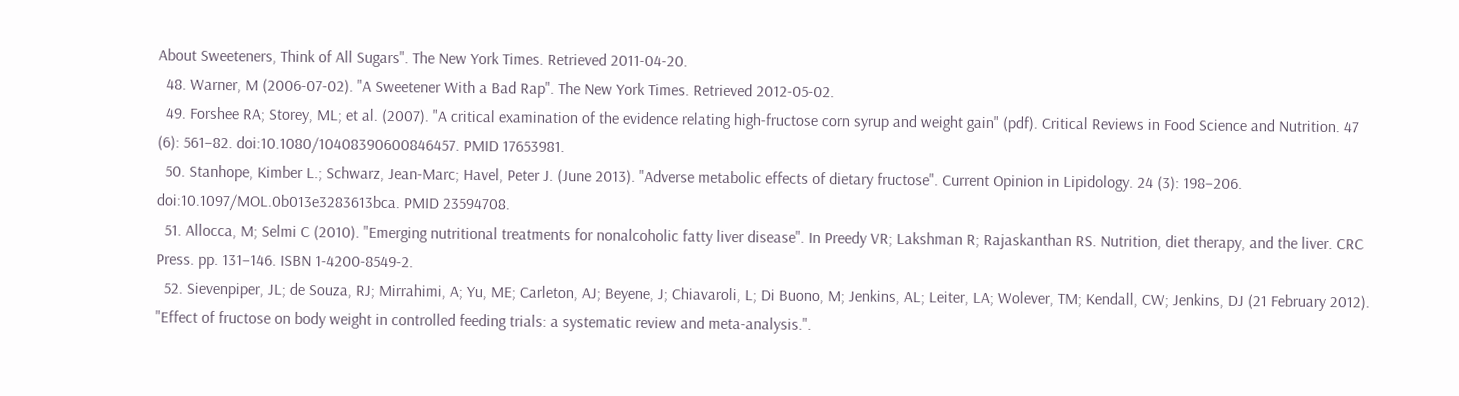About Sweeteners, Think of All Sugars". The New York Times. Retrieved 2011-04-20.
  48. Warner, M (2006-07-02). "A Sweetener With a Bad Rap". The New York Times. Retrieved 2012-05-02.
  49. Forshee RA; Storey, ML; et al. (2007). "A critical examination of the evidence relating high-fructose corn syrup and weight gain" (pdf). Critical Reviews in Food Science and Nutrition. 47 (6): 561–82. doi:10.1080/10408390600846457. PMID 17653981.
  50. Stanhope, Kimber L.; Schwarz, Jean-Marc; Havel, Peter J. (June 2013). "Adverse metabolic effects of dietary fructose". Current Opinion in Lipidology. 24 (3): 198–206. doi:10.1097/MOL.0b013e3283613bca. PMID 23594708.
  51. Allocca, M; Selmi C (2010). "Emerging nutritional treatments for nonalcoholic fatty liver disease". In Preedy VR; Lakshman R; Rajaskanthan RS. Nutrition, diet therapy, and the liver. CRC Press. pp. 131–146. ISBN 1-4200-8549-2.
  52. Sievenpiper, JL; de Souza, RJ; Mirrahimi, A; Yu, ME; Carleton, AJ; Beyene, J; Chiavaroli, L; Di Buono, M; Jenkins, AL; Leiter, LA; Wolever, TM; Kendall, CW; Jenkins, DJ (21 February 2012). "Effect of fructose on body weight in controlled feeding trials: a systematic review and meta-analysis.".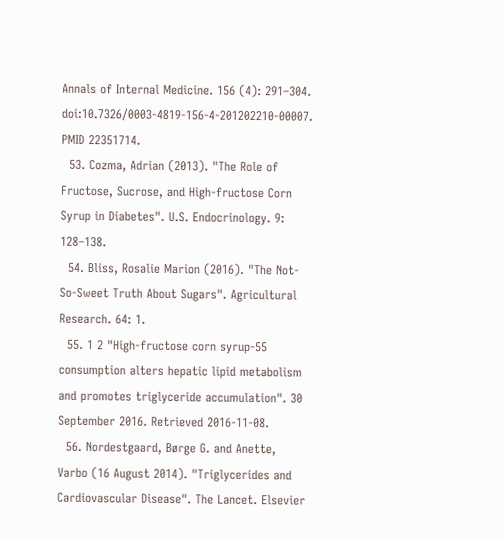Annals of Internal Medicine. 156 (4): 291–304. doi:10.7326/0003-4819-156-4-201202210-00007. PMID 22351714.
  53. Cozma, Adrian (2013). "The Role of Fructose, Sucrose, and High-fructose Corn Syrup in Diabetes". U.S. Endocrinology. 9: 128–138.
  54. Bliss, Rosalie Marion (2016). "The Not-So-Sweet Truth About Sugars". Agricultural Research. 64: 1.
  55. 1 2 "High-fructose corn syrup-55 consumption alters hepatic lipid metabolism and promotes triglyceride accumulation". 30 September 2016. Retrieved 2016-11-08.
  56. Nordestgaard, Børge G. and Anette, Varbo (16 August 2014). "Triglycerides and Cardiovascular Disease". The Lancet. Elsevier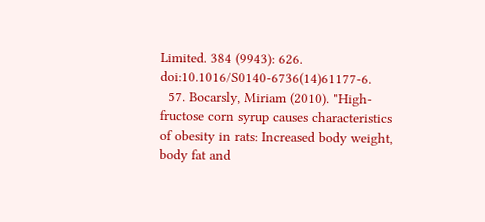Limited. 384 (9943): 626. doi:10.1016/S0140-6736(14)61177-6.
  57. Bocarsly, Miriam (2010). "High-fructose corn syrup causes characteristics of obesity in rats: Increased body weight, body fat and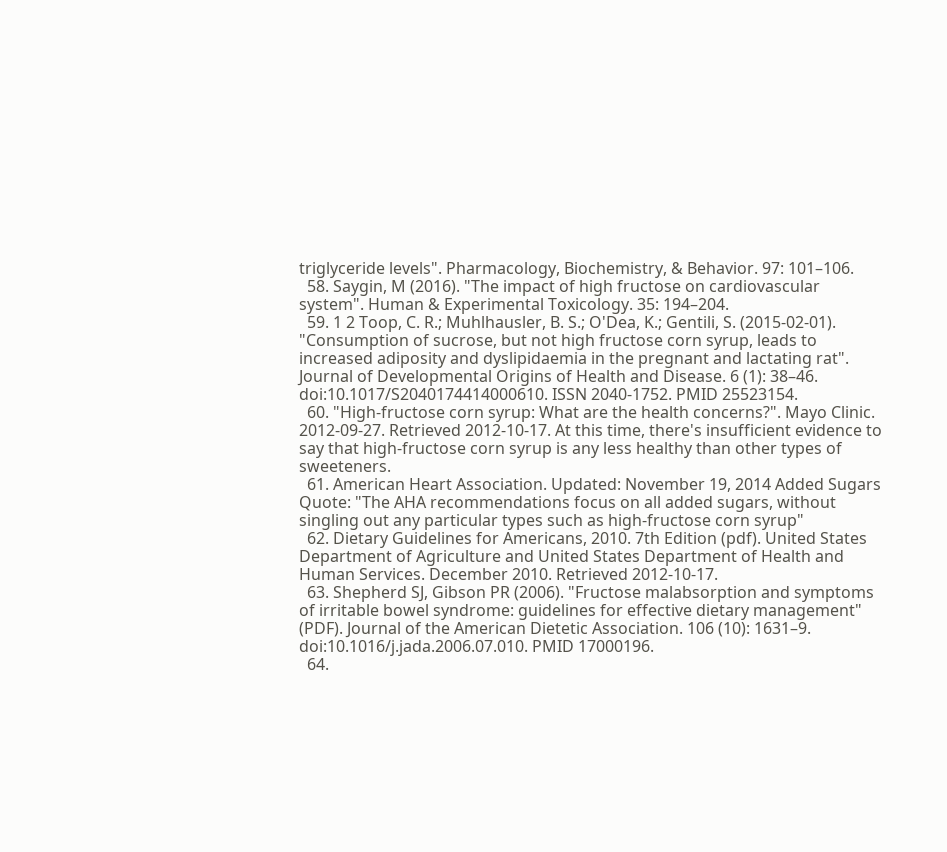triglyceride levels". Pharmacology, Biochemistry, & Behavior. 97: 101–106.
  58. Saygin, M (2016). "The impact of high fructose on cardiovascular system". Human & Experimental Toxicology. 35: 194–204.
  59. 1 2 Toop, C. R.; Muhlhausler, B. S.; O'Dea, K.; Gentili, S. (2015-02-01). "Consumption of sucrose, but not high fructose corn syrup, leads to increased adiposity and dyslipidaemia in the pregnant and lactating rat". Journal of Developmental Origins of Health and Disease. 6 (1): 38–46. doi:10.1017/S2040174414000610. ISSN 2040-1752. PMID 25523154.
  60. "High-fructose corn syrup: What are the health concerns?". Mayo Clinic. 2012-09-27. Retrieved 2012-10-17. At this time, there's insufficient evidence to say that high-fructose corn syrup is any less healthy than other types of sweeteners.
  61. American Heart Association. Updated: November 19, 2014 Added Sugars Quote: "The AHA recommendations focus on all added sugars, without singling out any particular types such as high-fructose corn syrup"
  62. Dietary Guidelines for Americans, 2010. 7th Edition (pdf). United States Department of Agriculture and United States Department of Health and Human Services. December 2010. Retrieved 2012-10-17.
  63. Shepherd SJ, Gibson PR (2006). "Fructose malabsorption and symptoms of irritable bowel syndrome: guidelines for effective dietary management" (PDF). Journal of the American Dietetic Association. 106 (10): 1631–9. doi:10.1016/j.jada.2006.07.010. PMID 17000196.
  64.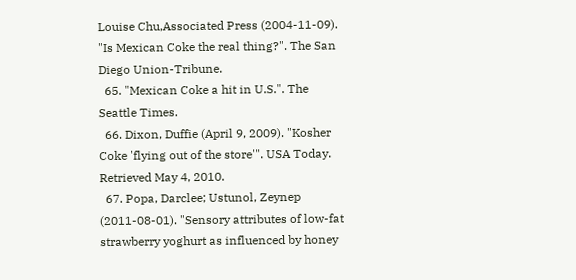Louise Chu,Associated Press (2004-11-09). "Is Mexican Coke the real thing?". The San Diego Union-Tribune.
  65. "Mexican Coke a hit in U.S.". The Seattle Times.
  66. Dixon, Duffie (April 9, 2009). "Kosher Coke 'flying out of the store'". USA Today. Retrieved May 4, 2010.
  67. Popa, Darclee; Ustunol, Zeynep (2011-08-01). "Sensory attributes of low-fat strawberry yoghurt as influenced by honey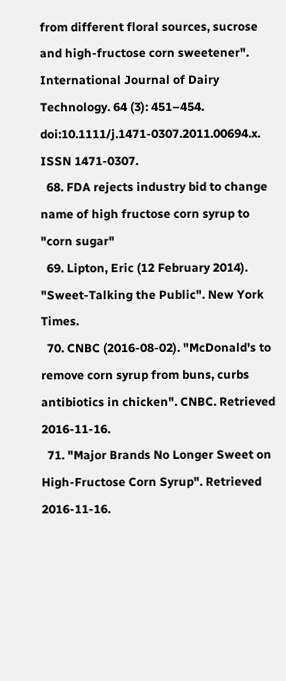from different floral sources, sucrose and high-fructose corn sweetener". International Journal of Dairy Technology. 64 (3): 451–454. doi:10.1111/j.1471-0307.2011.00694.x. ISSN 1471-0307.
  68. FDA rejects industry bid to change name of high fructose corn syrup to "corn sugar"
  69. Lipton, Eric (12 February 2014). "Sweet-Talking the Public". New York Times.
  70. CNBC (2016-08-02). "McDonald's to remove corn syrup from buns, curbs antibiotics in chicken". CNBC. Retrieved 2016-11-16.
  71. "Major Brands No Longer Sweet on High-Fructose Corn Syrup". Retrieved 2016-11-16.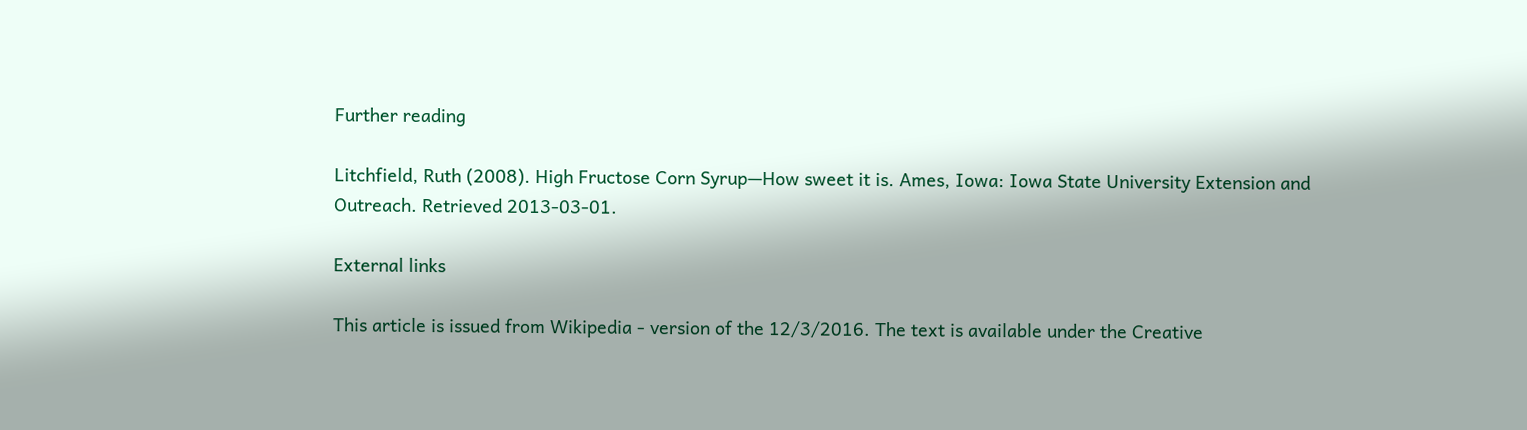Further reading

Litchfield, Ruth (2008). High Fructose Corn Syrup—How sweet it is. Ames, Iowa: Iowa State University Extension and Outreach. Retrieved 2013-03-01.

External links

This article is issued from Wikipedia - version of the 12/3/2016. The text is available under the Creative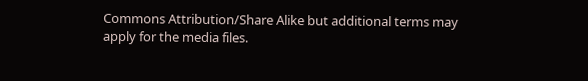Commons Attribution/Share Alike but additional terms may apply for the media files.